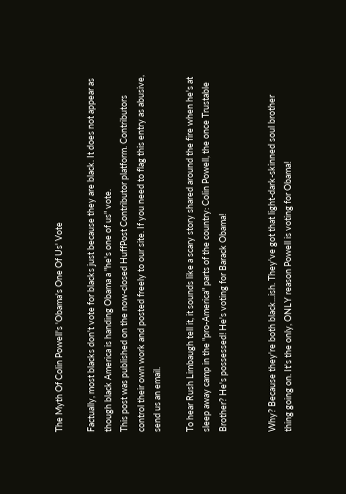The Myth Of Colin Powell's 'Obama's One Of Us' Vote

Factually, most blacks don't vote for blacks just because they are black. It does not appear as though black America is handing Obama a "he's one of us" vote.
This post was published on the now-closed HuffPost Contributor platform. Contributors control their own work and posted freely to our site. If you need to flag this entry as abusive, send us an email.

To hear Rush Limbaugh tell it, it sounds like a scary story shared around the fire when he's at sleep away camp in the "pro-America" parts of the country: Colin Powell, the once Trustable Brother? He's possessed! He's voting for Barack Obama!


Why? Because they're both black...ish. They've got that light-dark-skinned soul brother thing going on. It's the only, ONLY reason Powell is voting for Obama!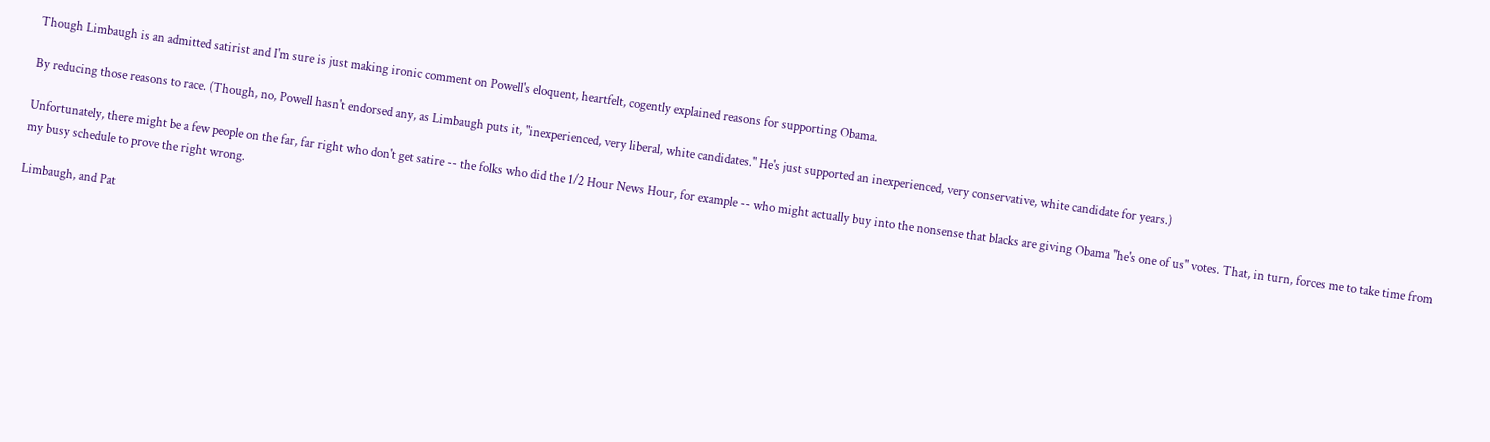Though Limbaugh is an admitted satirist and I'm sure is just making ironic comment on Powell's eloquent, heartfelt, cogently explained reasons for supporting Obama.

By reducing those reasons to race. (Though, no, Powell hasn't endorsed any, as Limbaugh puts it, "inexperienced, very liberal, white candidates." He's just supported an inexperienced, very conservative, white candidate for years.)

Unfortunately, there might be a few people on the far, far right who don't get satire -- the folks who did the 1/2 Hour News Hour, for example -- who might actually buy into the nonsense that blacks are giving Obama "he's one of us" votes. That, in turn, forces me to take time from my busy schedule to prove the right wrong.

Limbaugh, and Pat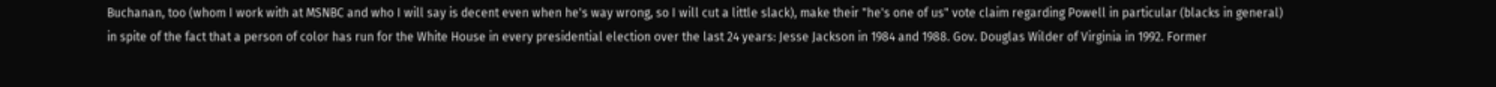Buchanan, too (whom I work with at MSNBC and who I will say is decent even when he's way wrong, so I will cut a little slack), make their "he's one of us" vote claim regarding Powell in particular (blacks in general) in spite of the fact that a person of color has run for the White House in every presidential election over the last 24 years: Jesse Jackson in 1984 and 1988. Gov. Douglas Wilder of Virginia in 1992. Former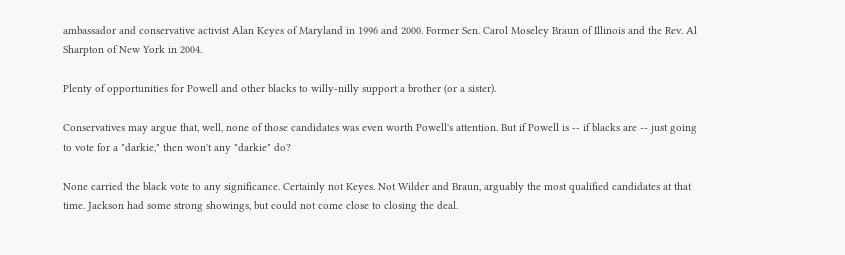ambassador and conservative activist Alan Keyes of Maryland in 1996 and 2000. Former Sen. Carol Moseley Braun of Illinois and the Rev. Al Sharpton of New York in 2004.

Plenty of opportunities for Powell and other blacks to willy-nilly support a brother (or a sister).

Conservatives may argue that, well, none of those candidates was even worth Powell's attention. But if Powell is -- if blacks are -- just going to vote for a "darkie," then won't any "darkie" do?

None carried the black vote to any significance. Certainly not Keyes. Not Wilder and Braun, arguably the most qualified candidates at that time. Jackson had some strong showings, but could not come close to closing the deal.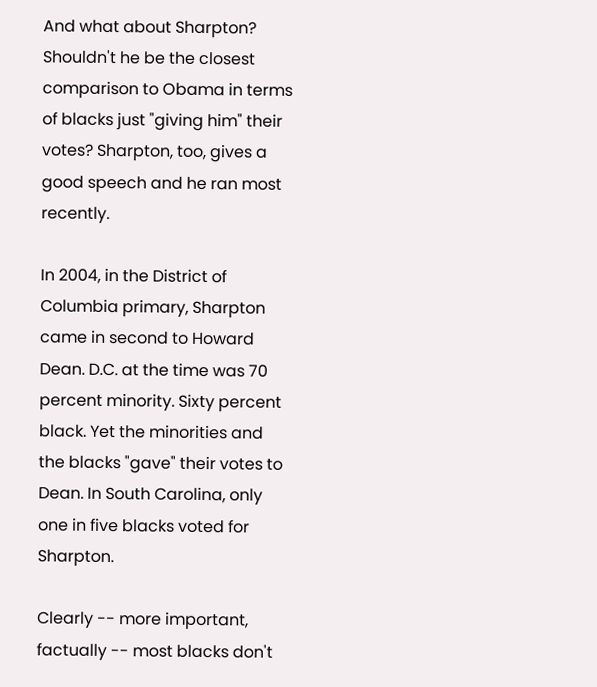And what about Sharpton? Shouldn't he be the closest comparison to Obama in terms of blacks just "giving him" their votes? Sharpton, too, gives a good speech and he ran most recently.

In 2004, in the District of Columbia primary, Sharpton came in second to Howard Dean. D.C. at the time was 70 percent minority. Sixty percent black. Yet the minorities and the blacks "gave" their votes to Dean. In South Carolina, only one in five blacks voted for Sharpton.

Clearly -- more important, factually -- most blacks don't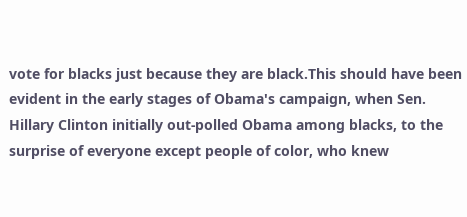vote for blacks just because they are black.This should have been evident in the early stages of Obama's campaign, when Sen. Hillary Clinton initially out-polled Obama among blacks, to the surprise of everyone except people of color, who knew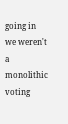going in we weren't a monolithic voting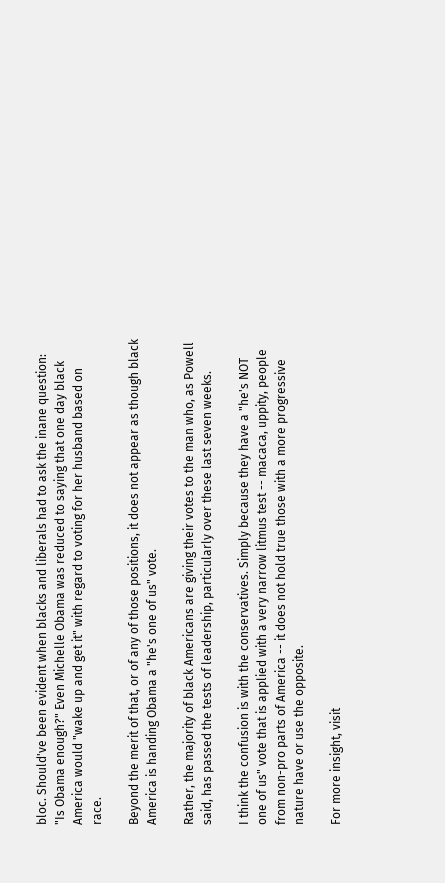bloc. Should've been evident when blacks and liberals had to ask the inane question: "Is Obama enough?" Even Michelle Obama was reduced to saying that one day black America would "wake up and get it" with regard to voting for her husband based on race.

Beyond the merit of that, or of any of those positions, it does not appear as though black America is handing Obama a "he's one of us" vote.

Rather, the majority of black Americans are giving their votes to the man who, as Powell said, has passed the tests of leadership, particularly over these last seven weeks.

I think the confusion is with the conservatives. Simply because they have a "he's NOT one of us" vote that is applied with a very narrow litmus test -- macaca, uppity, people from non-pro parts of America -- it does not hold true those with a more progressive nature have or use the opposite.

For more insight, visit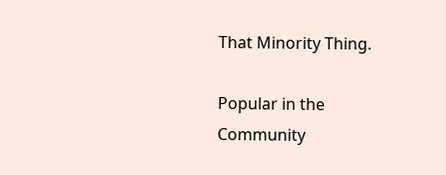That Minority Thing.

Popular in the Community